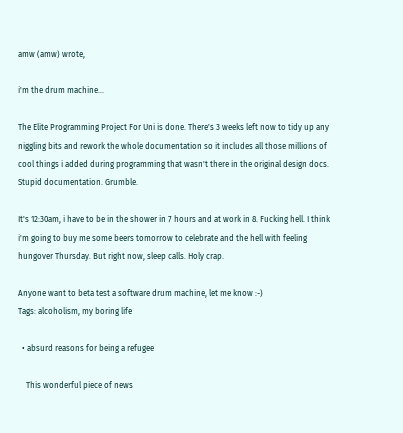amw (amw) wrote,

i'm the drum machine...

The Elite Programming Project For Uni is done. There's 3 weeks left now to tidy up any niggling bits and rework the whole documentation so it includes all those millions of cool things i added during programming that wasn't there in the original design docs. Stupid documentation. Grumble.

It's 12:30am, i have to be in the shower in 7 hours and at work in 8. Fucking hell. I think i'm going to buy me some beers tomorrow to celebrate and the hell with feeling hungover Thursday. But right now, sleep calls. Holy crap.

Anyone want to beta test a software drum machine, let me know :-)
Tags: alcoholism, my boring life

  • absurd reasons for being a refugee

    This wonderful piece of news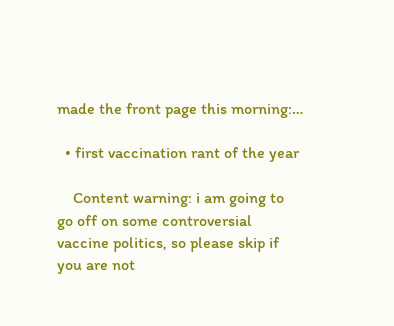made the front page this morning:…

  • first vaccination rant of the year

    Content warning: i am going to go off on some controversial vaccine politics, so please skip if you are not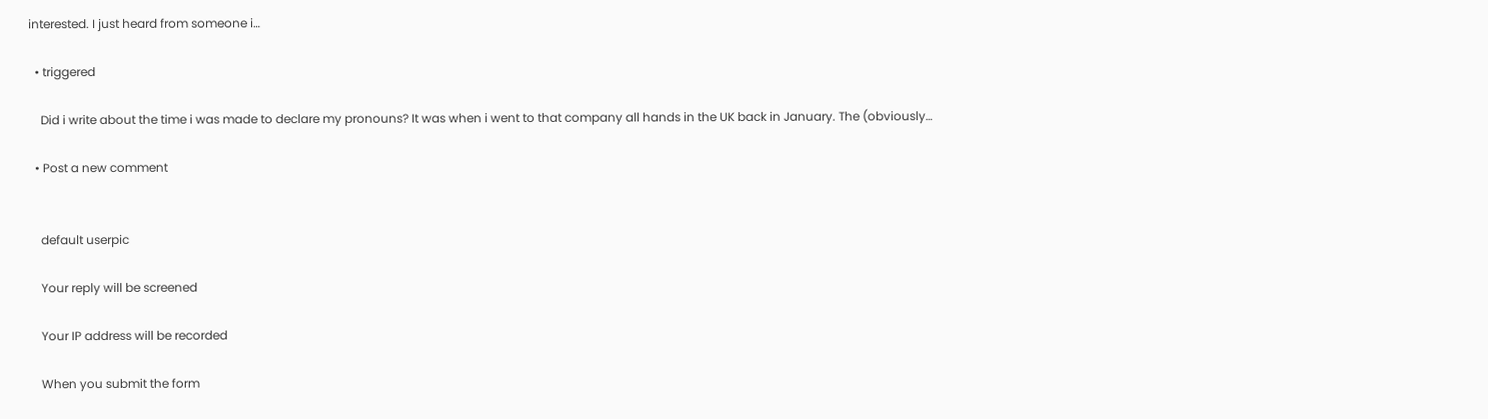interested. I just heard from someone i…

  • triggered

    Did i write about the time i was made to declare my pronouns? It was when i went to that company all hands in the UK back in January. The (obviously…

  • Post a new comment


    default userpic

    Your reply will be screened

    Your IP address will be recorded

    When you submit the form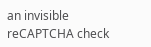an invisible reCAPTCHA check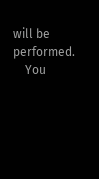will be performed.
    You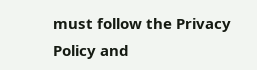must follow the Privacy Policy and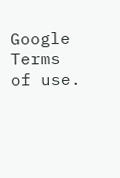Google Terms of use.